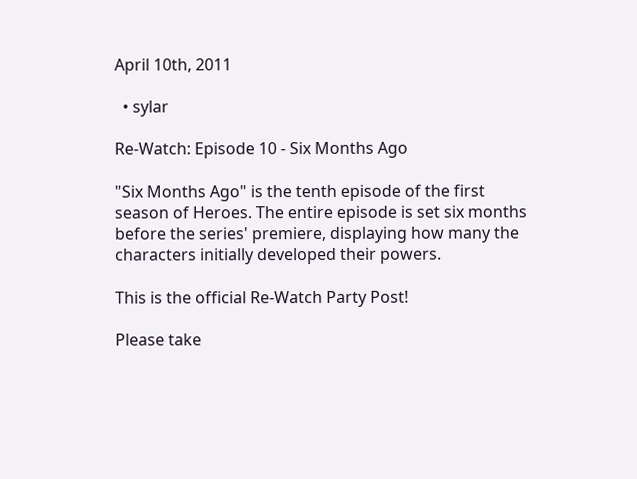April 10th, 2011

  • sylar

Re-Watch: Episode 10 - Six Months Ago

"Six Months Ago" is the tenth episode of the first season of Heroes. The entire episode is set six months before the series' premiere, displaying how many the characters initially developed their powers.

This is the official Re-Watch Party Post!

Please take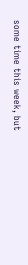some time this week, but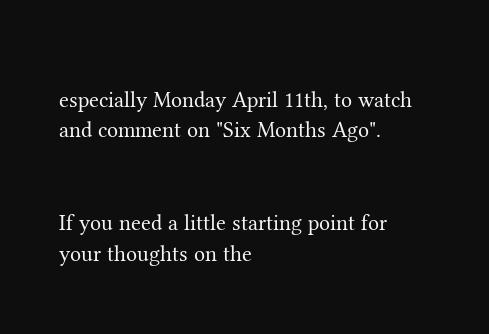especially Monday April 11th, to watch and comment on "Six Months Ago".


If you need a little starting point for your thoughts on the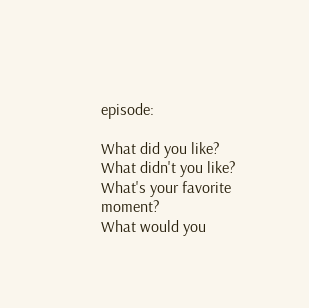episode:

What did you like?
What didn't you like?
What's your favorite moment?
What would you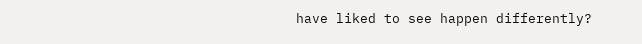have liked to see happen differently?